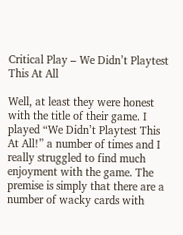Critical Play – We Didn’t Playtest This At All

Well, at least they were honest with the title of their game. I played “We Didn’t Playtest This At All!” a number of times and I really struggled to find much enjoyment with the game. The premise is simply that there are a number of wacky cards with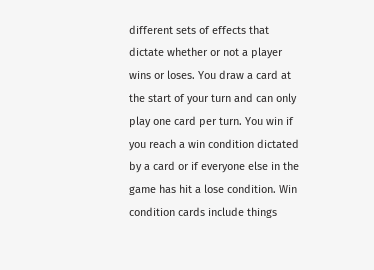different sets of effects that dictate whether or not a player wins or loses. You draw a card at the start of your turn and can only play one card per turn. You win if you reach a win condition dictated by a card or if everyone else in the game has hit a lose condition. Win condition cards include things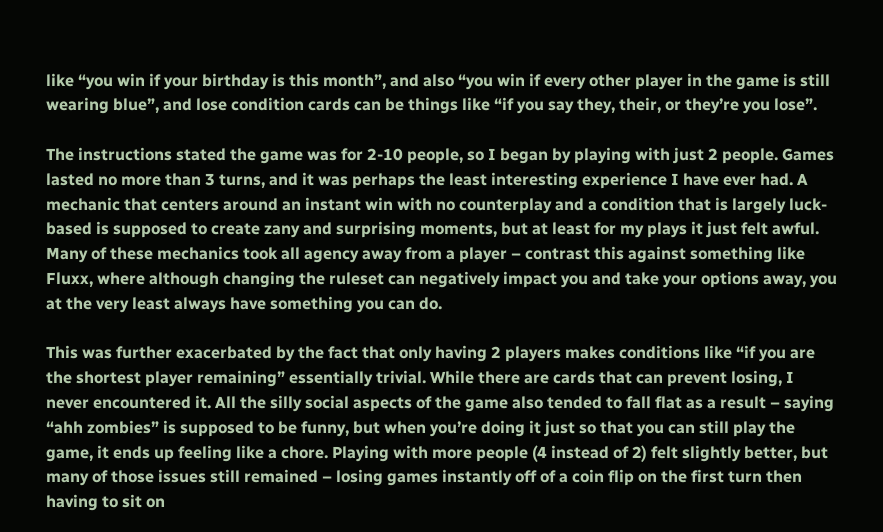like “you win if your birthday is this month”, and also “you win if every other player in the game is still wearing blue”, and lose condition cards can be things like “if you say they, their, or they’re you lose”.

The instructions stated the game was for 2-10 people, so I began by playing with just 2 people. Games lasted no more than 3 turns, and it was perhaps the least interesting experience I have ever had. A mechanic that centers around an instant win with no counterplay and a condition that is largely luck-based is supposed to create zany and surprising moments, but at least for my plays it just felt awful. Many of these mechanics took all agency away from a player – contrast this against something like Fluxx, where although changing the ruleset can negatively impact you and take your options away, you at the very least always have something you can do.

This was further exacerbated by the fact that only having 2 players makes conditions like “if you are the shortest player remaining” essentially trivial. While there are cards that can prevent losing, I never encountered it. All the silly social aspects of the game also tended to fall flat as a result – saying “ahh zombies” is supposed to be funny, but when you’re doing it just so that you can still play the game, it ends up feeling like a chore. Playing with more people (4 instead of 2) felt slightly better, but many of those issues still remained – losing games instantly off of a coin flip on the first turn then having to sit on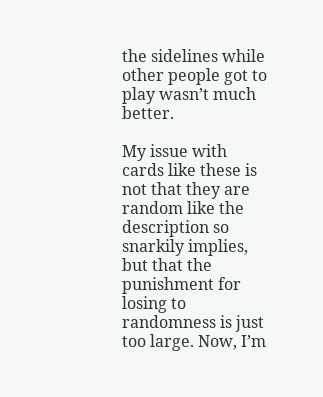the sidelines while other people got to play wasn’t much better.

My issue with cards like these is not that they are random like the description so snarkily implies, but that the punishment for losing to randomness is just too large. Now, I’m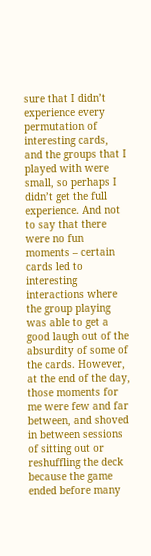sure that I didn’t experience every permutation of interesting cards, and the groups that I played with were small, so perhaps I didn’t get the full experience. And not to say that there were no fun moments – certain cards led to interesting interactions where the group playing was able to get a good laugh out of the absurdity of some of the cards. However, at the end of the day, those moments for me were few and far between, and shoved in between sessions of sitting out or reshuffling the deck because the game ended before many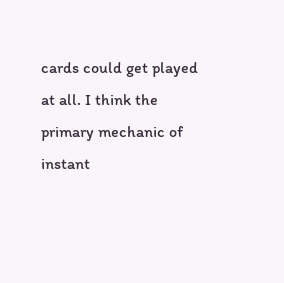cards could get played at all. I think the primary mechanic of instant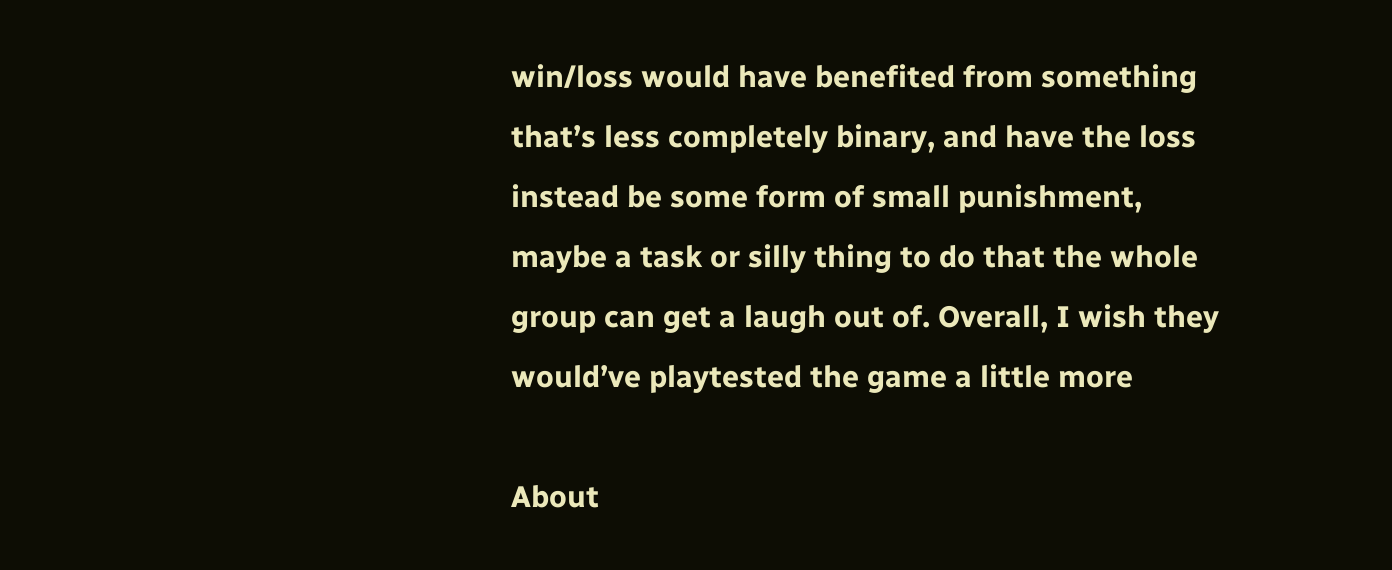win/loss would have benefited from something that’s less completely binary, and have the loss instead be some form of small punishment, maybe a task or silly thing to do that the whole group can get a laugh out of. Overall, I wish they would’ve playtested the game a little more

About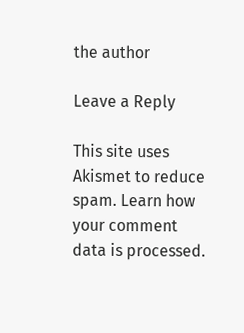the author

Leave a Reply

This site uses Akismet to reduce spam. Learn how your comment data is processed.